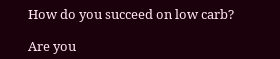How do you succeed on low carb?

Are you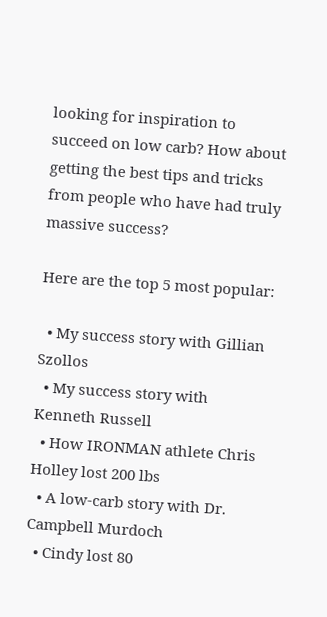looking for inspiration to succeed on low carb? How about getting the best tips and tricks from people who have had truly massive success?

Here are the top 5 most popular:

  • My success story with Gillian Szollos
  • My success story with Kenneth Russell
  • How IRONMAN athlete Chris Holley lost 200 lbs
  • A low-carb story with Dr. Campbell Murdoch
  • Cindy lost 80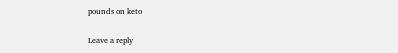pounds on keto

Leave a reply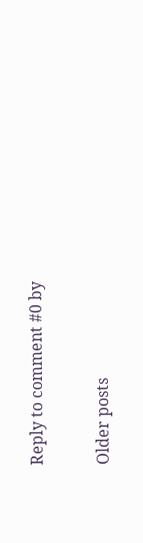Reply to comment #0 by

Older posts